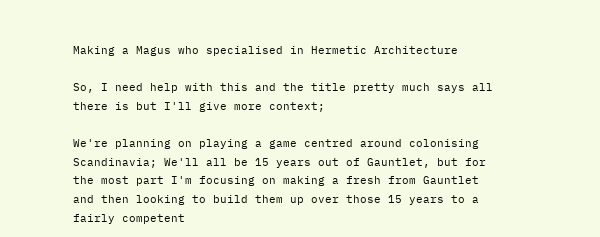Making a Magus who specialised in Hermetic Architecture

So, I need help with this and the title pretty much says all there is but I'll give more context;

We're planning on playing a game centred around colonising Scandinavia; We'll all be 15 years out of Gauntlet, but for the most part I'm focusing on making a fresh from Gauntlet and then looking to build them up over those 15 years to a fairly competent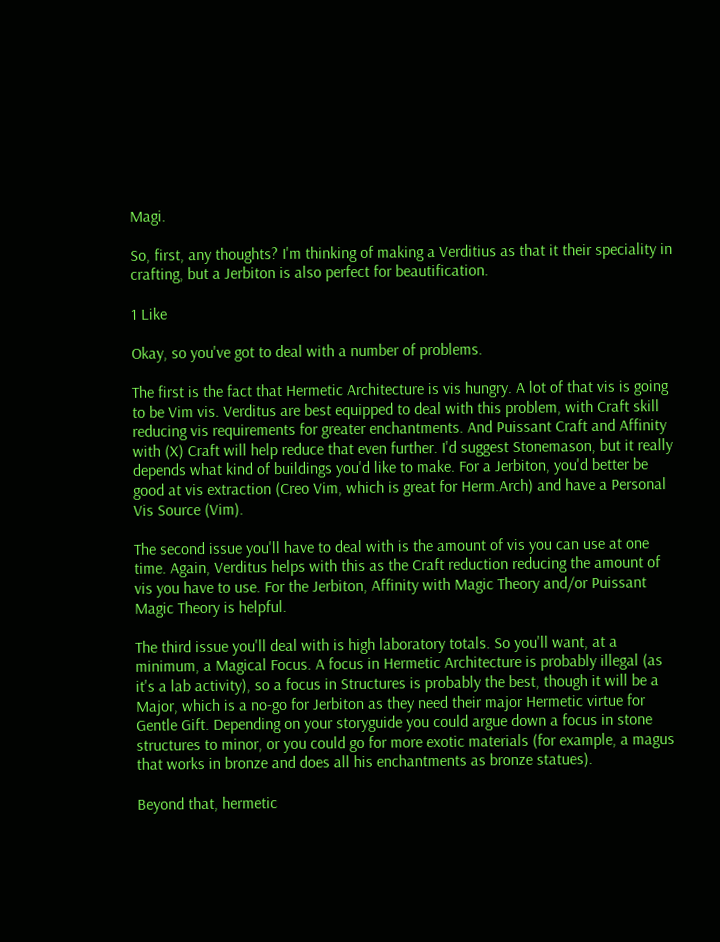Magi.

So, first, any thoughts? I'm thinking of making a Verditius as that it their speciality in crafting, but a Jerbiton is also perfect for beautification.

1 Like

Okay, so you've got to deal with a number of problems.

The first is the fact that Hermetic Architecture is vis hungry. A lot of that vis is going to be Vim vis. Verditus are best equipped to deal with this problem, with Craft skill reducing vis requirements for greater enchantments. And Puissant Craft and Affinity with (X) Craft will help reduce that even further. I'd suggest Stonemason, but it really depends what kind of buildings you'd like to make. For a Jerbiton, you'd better be good at vis extraction (Creo Vim, which is great for Herm.Arch) and have a Personal Vis Source (Vim).

The second issue you'll have to deal with is the amount of vis you can use at one time. Again, Verditus helps with this as the Craft reduction reducing the amount of vis you have to use. For the Jerbiton, Affinity with Magic Theory and/or Puissant Magic Theory is helpful.

The third issue you'll deal with is high laboratory totals. So you'll want, at a minimum, a Magical Focus. A focus in Hermetic Architecture is probably illegal (as it's a lab activity), so a focus in Structures is probably the best, though it will be a Major, which is a no-go for Jerbiton as they need their major Hermetic virtue for Gentle Gift. Depending on your storyguide you could argue down a focus in stone structures to minor, or you could go for more exotic materials (for example, a magus that works in bronze and does all his enchantments as bronze statues).

Beyond that, hermetic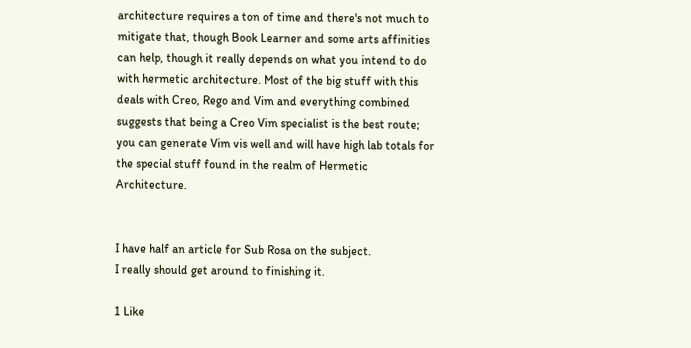architecture requires a ton of time and there's not much to mitigate that, though Book Learner and some arts affinities can help, though it really depends on what you intend to do with hermetic architecture. Most of the big stuff with this deals with Creo, Rego and Vim and everything combined suggests that being a Creo Vim specialist is the best route; you can generate Vim vis well and will have high lab totals for the special stuff found in the realm of Hermetic Architecture.


I have half an article for Sub Rosa on the subject.
I really should get around to finishing it.

1 Like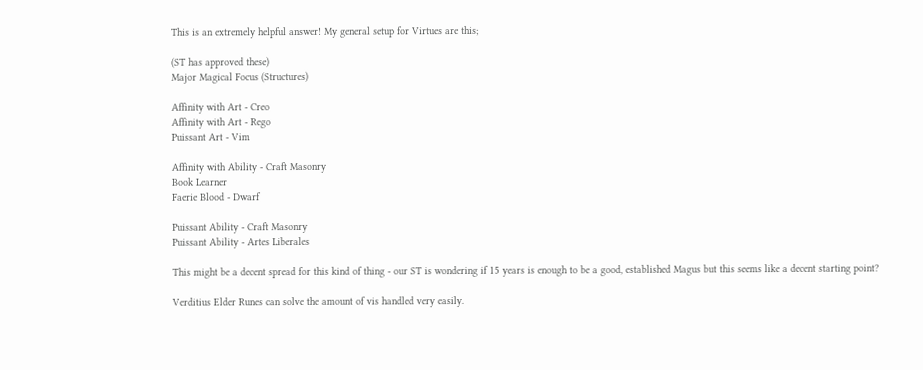This is an extremely helpful answer! My general setup for Virtues are this;

(ST has approved these)
Major Magical Focus (Structures)

Affinity with Art - Creo
Affinity with Art - Rego
Puissant Art - Vim

Affinity with Ability - Craft Masonry
Book Learner
Faerie Blood - Dwarf

Puissant Ability - Craft Masonry
Puissant Ability - Artes Liberales

This might be a decent spread for this kind of thing - our ST is wondering if 15 years is enough to be a good, established Magus but this seems like a decent starting point?

Verditius Elder Runes can solve the amount of vis handled very easily.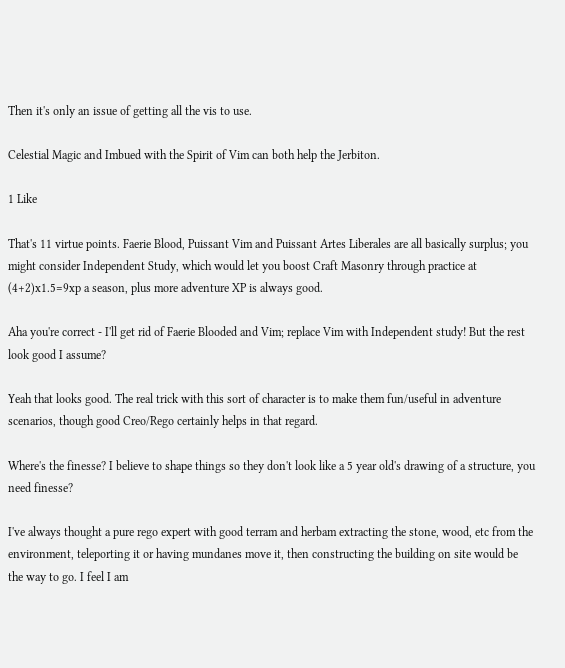Then it's only an issue of getting all the vis to use.

Celestial Magic and Imbued with the Spirit of Vim can both help the Jerbiton.

1 Like

That's 11 virtue points. Faerie Blood, Puissant Vim and Puissant Artes Liberales are all basically surplus; you might consider Independent Study, which would let you boost Craft Masonry through practice at (4+2)x1.5=9xp a season, plus more adventure XP is always good.

Aha you're correct - I'll get rid of Faerie Blooded and Vim; replace Vim with Independent study! But the rest look good I assume?

Yeah that looks good. The real trick with this sort of character is to make them fun/useful in adventure scenarios, though good Creo/Rego certainly helps in that regard.

Where's the finesse? I believe to shape things so they don't look like a 5 year old's drawing of a structure, you need finesse?

I've always thought a pure rego expert with good terram and herbam extracting the stone, wood, etc from the environment, teleporting it or having mundanes move it, then constructing the building on site would be the way to go. I feel I am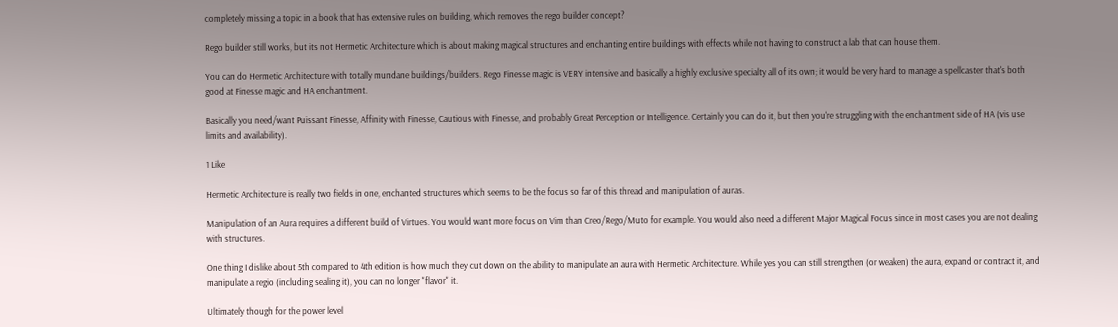completely missing a topic in a book that has extensive rules on building, which removes the rego builder concept?

Rego builder still works, but its not Hermetic Architecture which is about making magical structures and enchanting entire buildings with effects while not having to construct a lab that can house them.

You can do Hermetic Architecture with totally mundane buildings/builders. Rego Finesse magic is VERY intensive and basically a highly exclusive specialty all of its own; it would be very hard to manage a spellcaster that's both good at Finesse magic and HA enchantment.

Basically you need/want Puissant Finesse, Affinity with Finesse, Cautious with Finesse, and probably Great Perception or Intelligence. Certainly you can do it, but then you're struggling with the enchantment side of HA (vis use limits and availability).

1 Like

Hermetic Architecture is really two fields in one, enchanted structures which seems to be the focus so far of this thread and manipulation of auras.

Manipulation of an Aura requires a different build of Virtues. You would want more focus on Vim than Creo/Rego/Muto for example. You would also need a different Major Magical Focus since in most cases you are not dealing with structures.

One thing I dislike about 5th compared to 4th edition is how much they cut down on the ability to manipulate an aura with Hermetic Architecture. While yes you can still strengthen (or weaken) the aura, expand or contract it, and manipulate a regio (including sealing it), you can no longer "flavor" it.

Ultimately though for the power level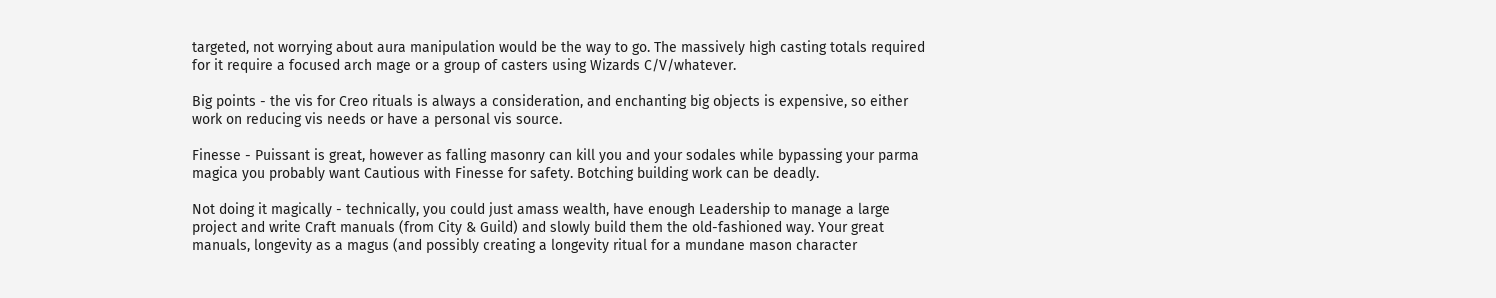targeted, not worrying about aura manipulation would be the way to go. The massively high casting totals required for it require a focused arch mage or a group of casters using Wizards C/V/whatever.

Big points - the vis for Creo rituals is always a consideration, and enchanting big objects is expensive, so either work on reducing vis needs or have a personal vis source.

Finesse - Puissant is great, however as falling masonry can kill you and your sodales while bypassing your parma magica you probably want Cautious with Finesse for safety. Botching building work can be deadly.

Not doing it magically - technically, you could just amass wealth, have enough Leadership to manage a large project and write Craft manuals (from City & Guild) and slowly build them the old-fashioned way. Your great manuals, longevity as a magus (and possibly creating a longevity ritual for a mundane mason character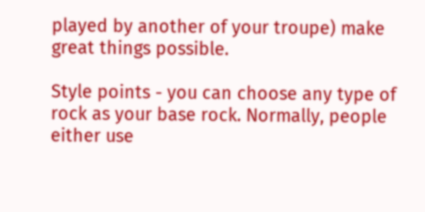played by another of your troupe) make great things possible.

Style points - you can choose any type of rock as your base rock. Normally, people either use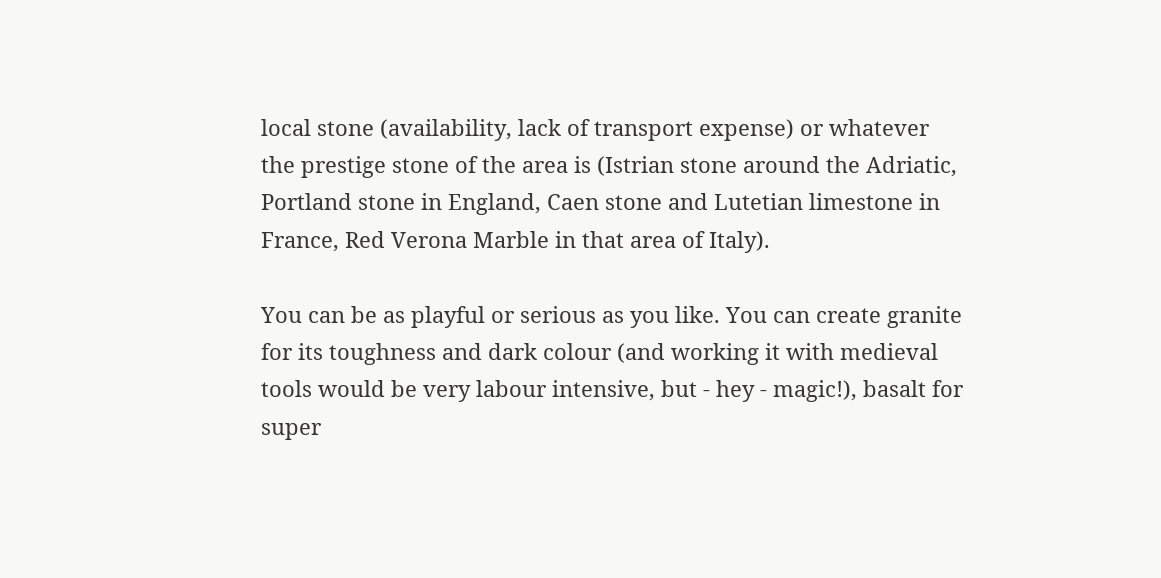local stone (availability, lack of transport expense) or whatever the prestige stone of the area is (Istrian stone around the Adriatic, Portland stone in England, Caen stone and Lutetian limestone in France, Red Verona Marble in that area of Italy).

You can be as playful or serious as you like. You can create granite for its toughness and dark colour (and working it with medieval tools would be very labour intensive, but - hey - magic!), basalt for super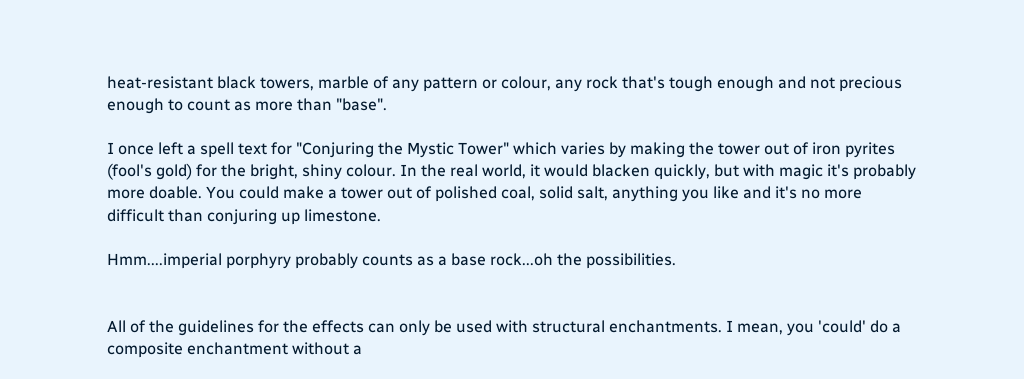heat-resistant black towers, marble of any pattern or colour, any rock that's tough enough and not precious enough to count as more than "base".

I once left a spell text for "Conjuring the Mystic Tower" which varies by making the tower out of iron pyrites (fool's gold) for the bright, shiny colour. In the real world, it would blacken quickly, but with magic it's probably more doable. You could make a tower out of polished coal, solid salt, anything you like and it's no more difficult than conjuring up limestone.

Hmm....imperial porphyry probably counts as a base rock...oh the possibilities.


All of the guidelines for the effects can only be used with structural enchantments. I mean, you 'could' do a composite enchantment without a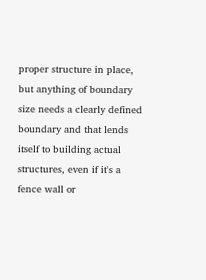proper structure in place, but anything of boundary size needs a clearly defined boundary and that lends itself to building actual structures, even if it's a fence wall or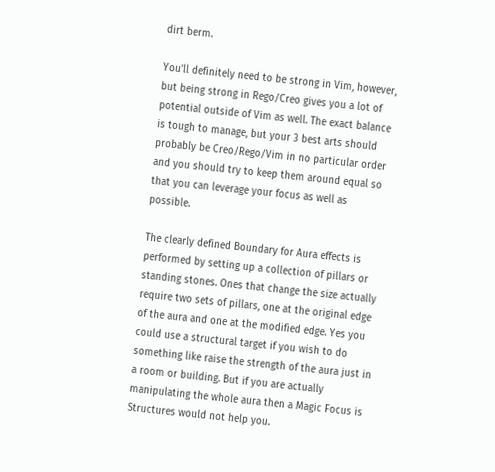dirt berm.

You'll definitely need to be strong in Vim, however, but being strong in Rego/Creo gives you a lot of potential outside of Vim as well. The exact balance is tough to manage, but your 3 best arts should probably be Creo/Rego/Vim in no particular order and you should try to keep them around equal so that you can leverage your focus as well as possible.

The clearly defined Boundary for Aura effects is performed by setting up a collection of pillars or standing stones. Ones that change the size actually require two sets of pillars, one at the original edge of the aura and one at the modified edge. Yes you could use a structural target if you wish to do something like raise the strength of the aura just in a room or building. But if you are actually manipulating the whole aura then a Magic Focus is Structures would not help you.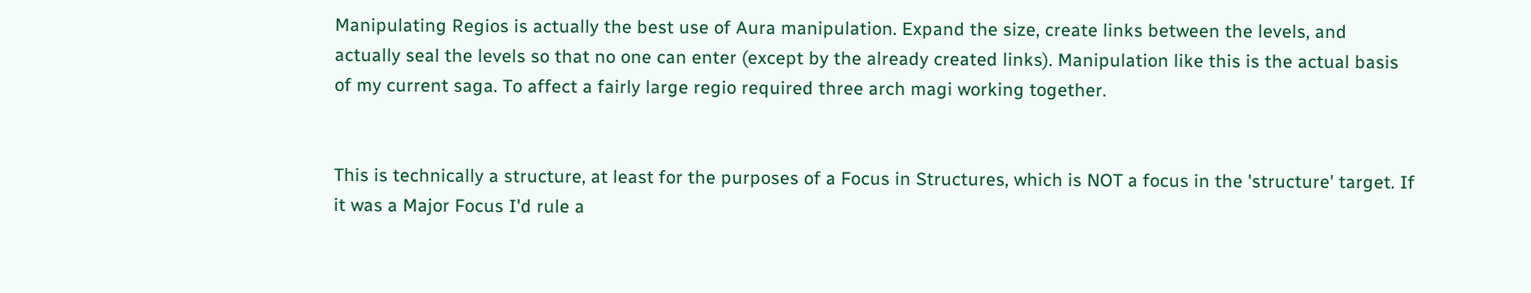Manipulating Regios is actually the best use of Aura manipulation. Expand the size, create links between the levels, and actually seal the levels so that no one can enter (except by the already created links). Manipulation like this is the actual basis of my current saga. To affect a fairly large regio required three arch magi working together.


This is technically a structure, at least for the purposes of a Focus in Structures, which is NOT a focus in the 'structure' target. If it was a Major Focus I'd rule a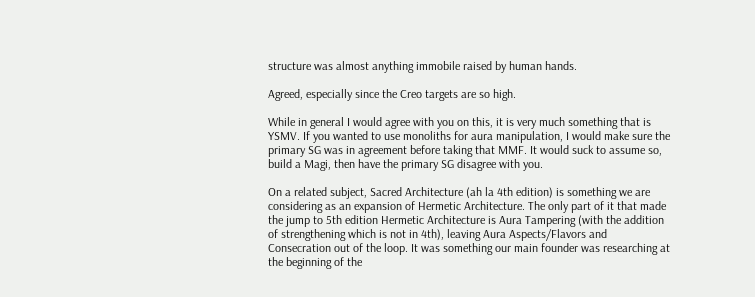structure was almost anything immobile raised by human hands.

Agreed, especially since the Creo targets are so high.

While in general I would agree with you on this, it is very much something that is YSMV. If you wanted to use monoliths for aura manipulation, I would make sure the primary SG was in agreement before taking that MMF. It would suck to assume so, build a Magi, then have the primary SG disagree with you.

On a related subject, Sacred Architecture (ah la 4th edition) is something we are considering as an expansion of Hermetic Architecture. The only part of it that made the jump to 5th edition Hermetic Architecture is Aura Tampering (with the addition of strengthening which is not in 4th), leaving Aura Aspects/Flavors and Consecration out of the loop. It was something our main founder was researching at the beginning of the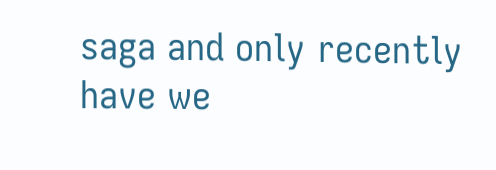saga and only recently have we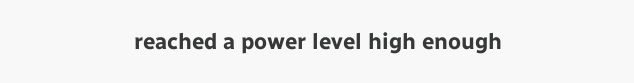reached a power level high enough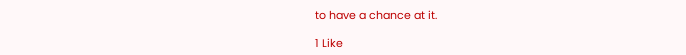to have a chance at it.

1 Like